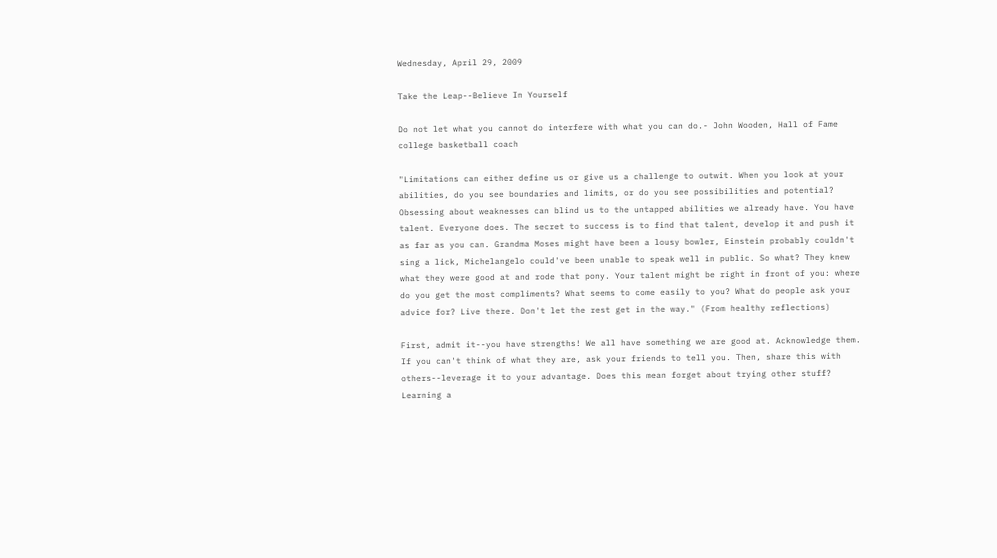Wednesday, April 29, 2009

Take the Leap--Believe In Yourself

Do not let what you cannot do interfere with what you can do.- John Wooden, Hall of Fame college basketball coach

"Limitations can either define us or give us a challenge to outwit. When you look at your abilities, do you see boundaries and limits, or do you see possibilities and potential? Obsessing about weaknesses can blind us to the untapped abilities we already have. You have talent. Everyone does. The secret to success is to find that talent, develop it and push it as far as you can. Grandma Moses might have been a lousy bowler, Einstein probably couldn't sing a lick, Michelangelo could've been unable to speak well in public. So what? They knew what they were good at and rode that pony. Your talent might be right in front of you: where do you get the most compliments? What seems to come easily to you? What do people ask your advice for? Live there. Don't let the rest get in the way." (From healthy reflections)

First, admit it--you have strengths! We all have something we are good at. Acknowledge them. If you can't think of what they are, ask your friends to tell you. Then, share this with others--leverage it to your advantage. Does this mean forget about trying other stuff? Learning a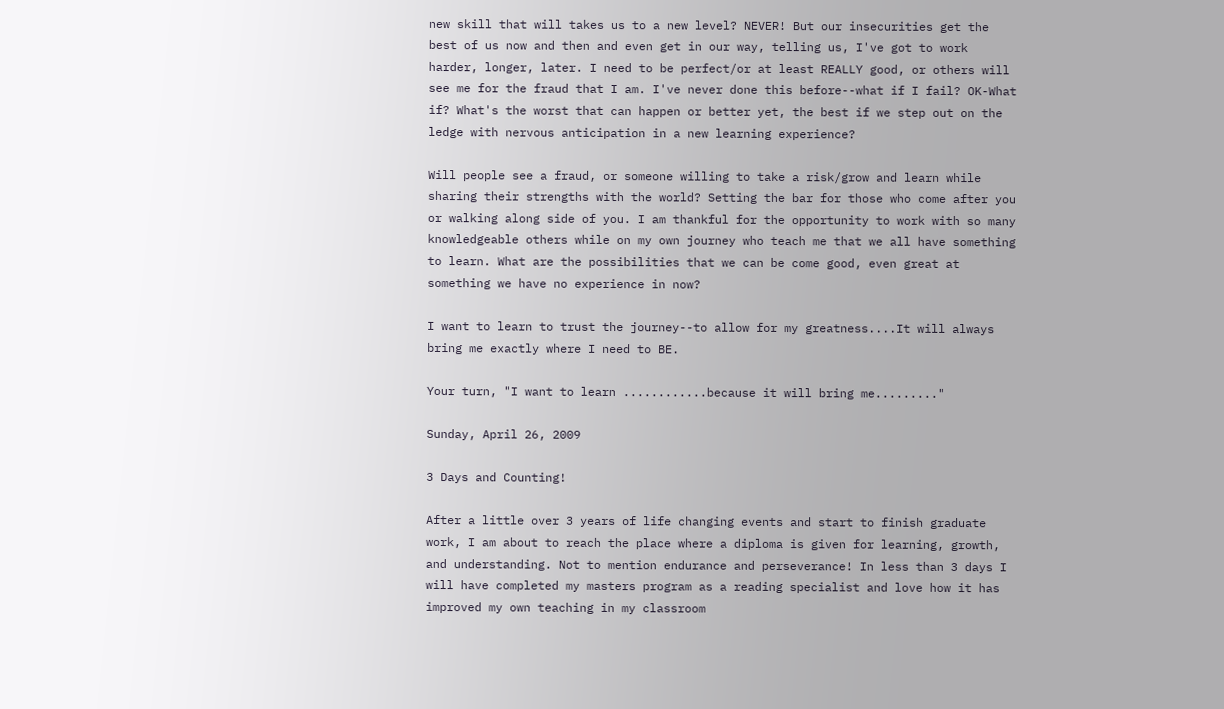new skill that will takes us to a new level? NEVER! But our insecurities get the best of us now and then and even get in our way, telling us, I've got to work harder, longer, later. I need to be perfect/or at least REALLY good, or others will see me for the fraud that I am. I've never done this before--what if I fail? OK-What if? What's the worst that can happen or better yet, the best if we step out on the ledge with nervous anticipation in a new learning experience?

Will people see a fraud, or someone willing to take a risk/grow and learn while sharing their strengths with the world? Setting the bar for those who come after you or walking along side of you. I am thankful for the opportunity to work with so many knowledgeable others while on my own journey who teach me that we all have something to learn. What are the possibilities that we can be come good, even great at something we have no experience in now?

I want to learn to trust the journey--to allow for my greatness....It will always bring me exactly where I need to BE.

Your turn, "I want to learn ............because it will bring me........."

Sunday, April 26, 2009

3 Days and Counting!

After a little over 3 years of life changing events and start to finish graduate work, I am about to reach the place where a diploma is given for learning, growth, and understanding. Not to mention endurance and perseverance! In less than 3 days I will have completed my masters program as a reading specialist and love how it has improved my own teaching in my classroom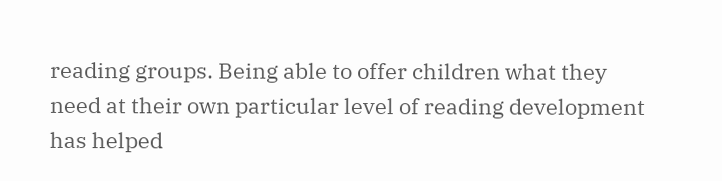reading groups. Being able to offer children what they need at their own particular level of reading development has helped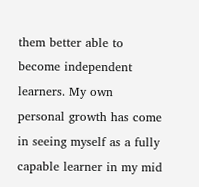them better able to become independent learners. My own personal growth has come in seeing myself as a fully capable learner in my mid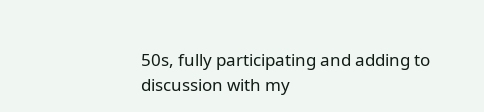50s, fully participating and adding to discussion with my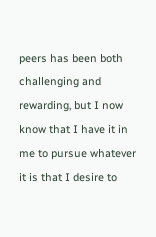peers has been both challenging and rewarding, but I now know that I have it in me to pursue whatever it is that I desire to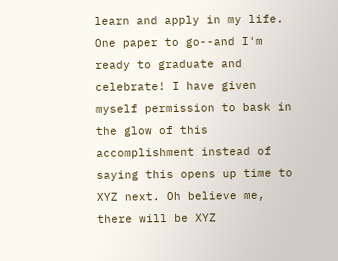learn and apply in my life. One paper to go--and I'm ready to graduate and celebrate! I have given myself permission to bask in the glow of this accomplishment instead of saying this opens up time to XYZ next. Oh believe me, there will be XYZ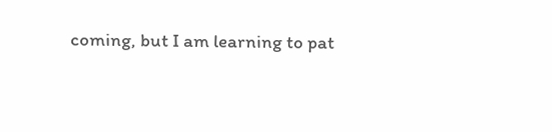coming, but I am learning to pat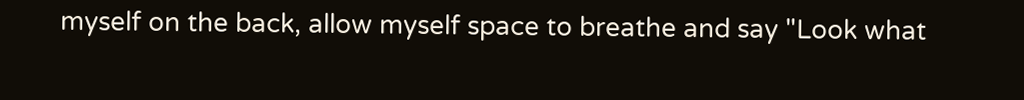myself on the back, allow myself space to breathe and say "Look what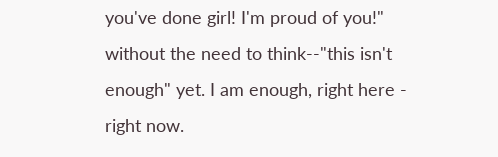you've done girl! I'm proud of you!" without the need to think--"this isn't enough" yet. I am enough, right here - right now.